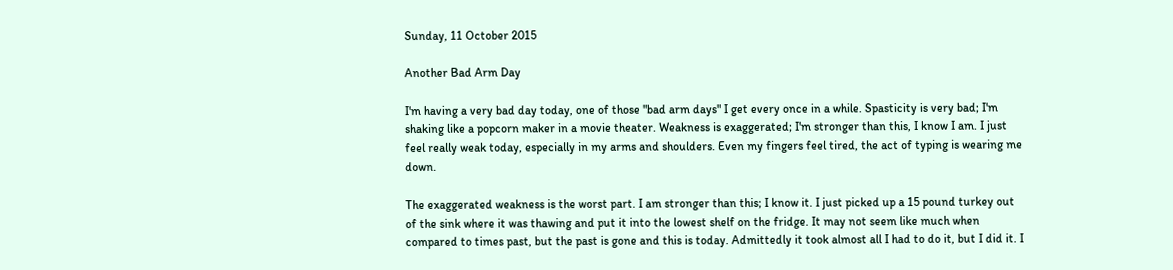Sunday, 11 October 2015

Another Bad Arm Day

I'm having a very bad day today, one of those "bad arm days" I get every once in a while. Spasticity is very bad; I'm shaking like a popcorn maker in a movie theater. Weakness is exaggerated; I'm stronger than this, I know I am. I just feel really weak today, especially in my arms and shoulders. Even my fingers feel tired, the act of typing is wearing me down.

The exaggerated weakness is the worst part. I am stronger than this; I know it. I just picked up a 15 pound turkey out of the sink where it was thawing and put it into the lowest shelf on the fridge. It may not seem like much when compared to times past, but the past is gone and this is today. Admittedly it took almost all I had to do it, but I did it. I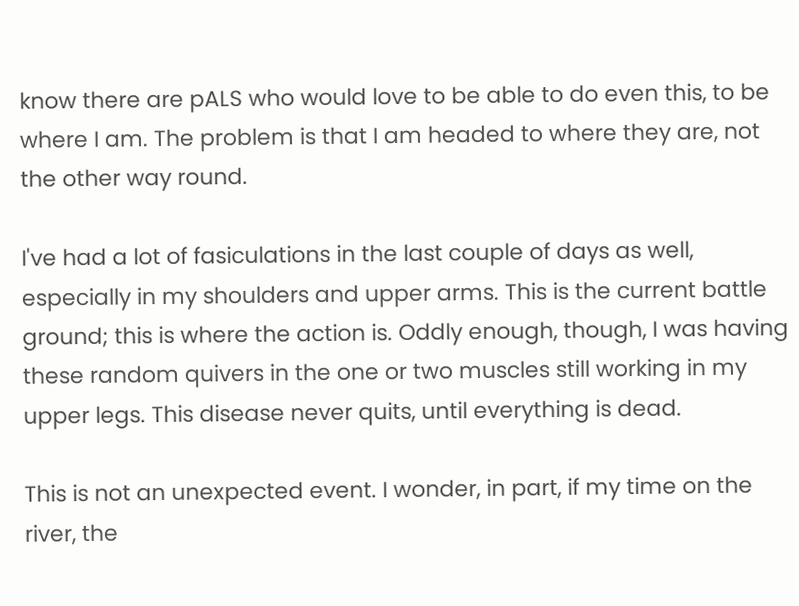know there are pALS who would love to be able to do even this, to be where I am. The problem is that I am headed to where they are, not the other way round.

I've had a lot of fasiculations in the last couple of days as well, especially in my shoulders and upper arms. This is the current battle ground; this is where the action is. Oddly enough, though, I was having these random quivers in the one or two muscles still working in my upper legs. This disease never quits, until everything is dead.

This is not an unexpected event. I wonder, in part, if my time on the river, the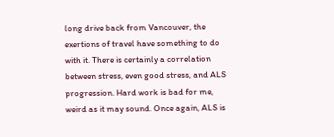long drive back from Vancouver, the exertions of travel have something to do with it. There is certainly a correlation between stress, even good stress, and ALS progression. Hard work is bad for me, weird as it may sound. Once again, ALS is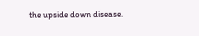the upside down disease.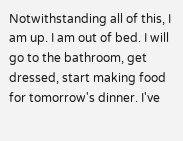Notwithstanding all of this, I am up. I am out of bed. I will go to the bathroom, get dressed, start making food for tomorrow's dinner. I've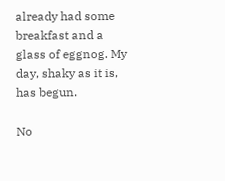already had some breakfast and a glass of eggnog. My day, shaky as it is, has begun.

No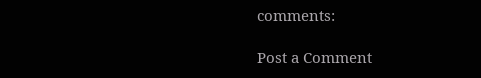comments:

Post a Comment